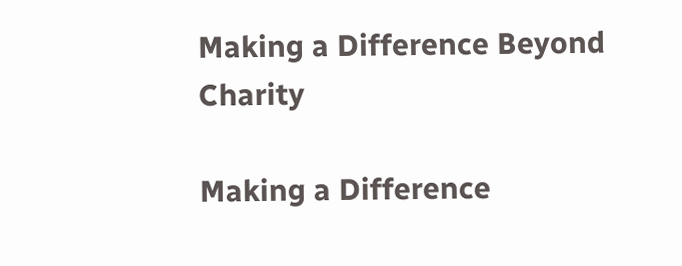Making a Difference Beyond Charity

Making a Difference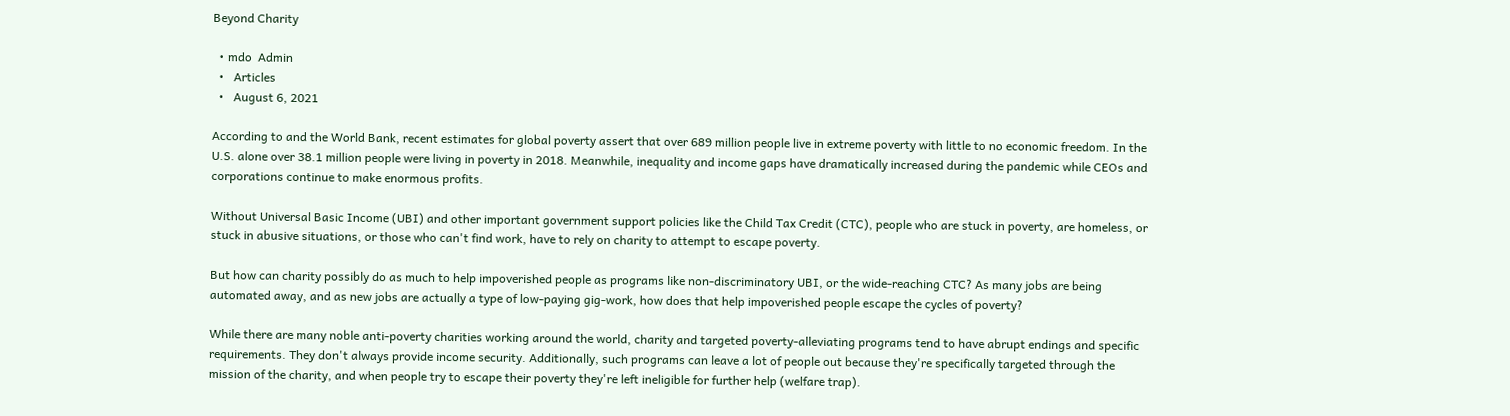Beyond Charity

  • mdo  Admin
  •   Articles
  •   August 6, 2021

According to and the World Bank, recent estimates for global poverty assert that over 689 million people live in extreme poverty with little to no economic freedom. In the U.S. alone over 38.1 million people were living in poverty in 2018. Meanwhile, inequality and income gaps have dramatically increased during the pandemic while CEOs and corporations continue to make enormous profits.

Without Universal Basic Income (UBI) and other important government support policies like the Child Tax Credit (CTC), people who are stuck in poverty, are homeless, or stuck in abusive situations, or those who can't find work, have to rely on charity to attempt to escape poverty.

But how can charity possibly do as much to help impoverished people as programs like non-discriminatory UBI, or the wide-reaching CTC? As many jobs are being automated away, and as new jobs are actually a type of low-paying gig-work, how does that help impoverished people escape the cycles of poverty?

While there are many noble anti-poverty charities working around the world, charity and targeted poverty-alleviating programs tend to have abrupt endings and specific requirements. They don't always provide income security. Additionally, such programs can leave a lot of people out because they're specifically targeted through the mission of the charity, and when people try to escape their poverty they're left ineligible for further help (welfare trap).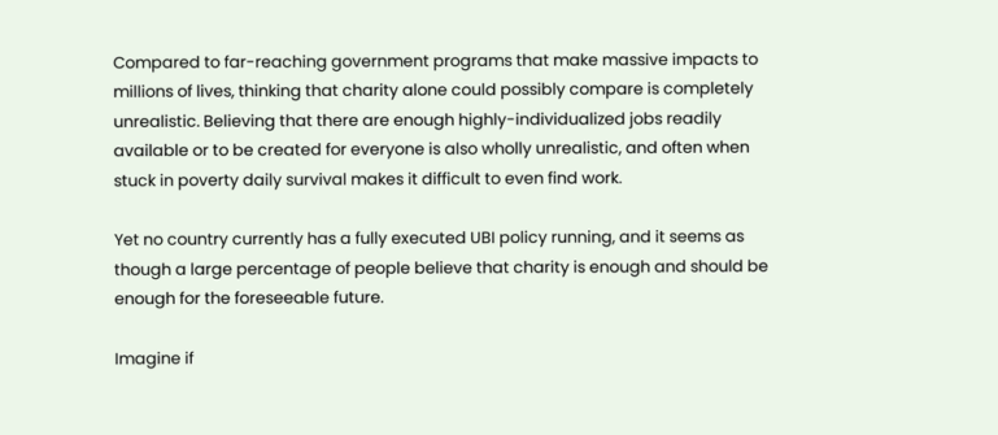Compared to far-reaching government programs that make massive impacts to millions of lives, thinking that charity alone could possibly compare is completely unrealistic. Believing that there are enough highly-individualized jobs readily available or to be created for everyone is also wholly unrealistic, and often when stuck in poverty daily survival makes it difficult to even find work.

Yet no country currently has a fully executed UBI policy running, and it seems as though a large percentage of people believe that charity is enough and should be enough for the foreseeable future.

Imagine if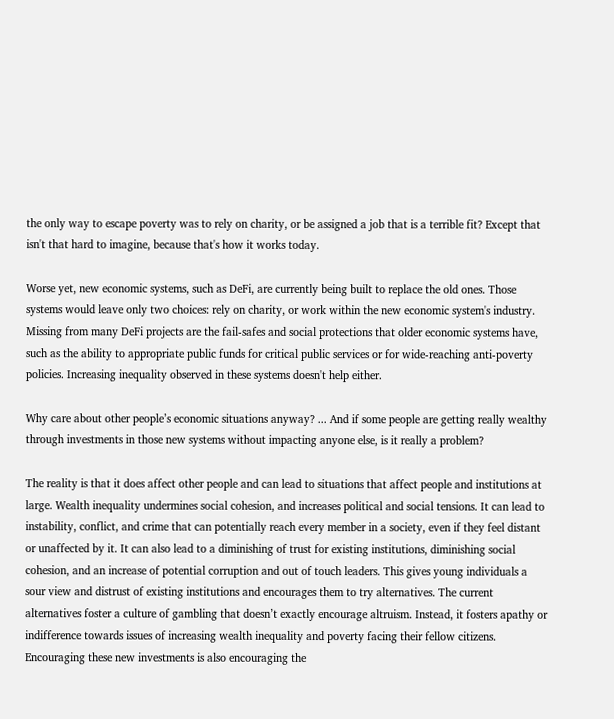the only way to escape poverty was to rely on charity, or be assigned a job that is a terrible fit? Except that isn't that hard to imagine, because that's how it works today.

Worse yet, new economic systems, such as DeFi, are currently being built to replace the old ones. Those systems would leave only two choices: rely on charity, or work within the new economic system's industry. Missing from many DeFi projects are the fail-safes and social protections that older economic systems have, such as the ability to appropriate public funds for critical public services or for wide-reaching anti-poverty policies. Increasing inequality observed in these systems doesn't help either.

Why care about other people’s economic situations anyway? ... And if some people are getting really wealthy through investments in those new systems without impacting anyone else, is it really a problem?

The reality is that it does affect other people and can lead to situations that affect people and institutions at large. Wealth inequality undermines social cohesion, and increases political and social tensions. It can lead to instability, conflict, and crime that can potentially reach every member in a society, even if they feel distant or unaffected by it. It can also lead to a diminishing of trust for existing institutions, diminishing social cohesion, and an increase of potential corruption and out of touch leaders. This gives young individuals a sour view and distrust of existing institutions and encourages them to try alternatives. The current alternatives foster a culture of gambling that doesn’t exactly encourage altruism. Instead, it fosters apathy or indifference towards issues of increasing wealth inequality and poverty facing their fellow citizens. Encouraging these new investments is also encouraging the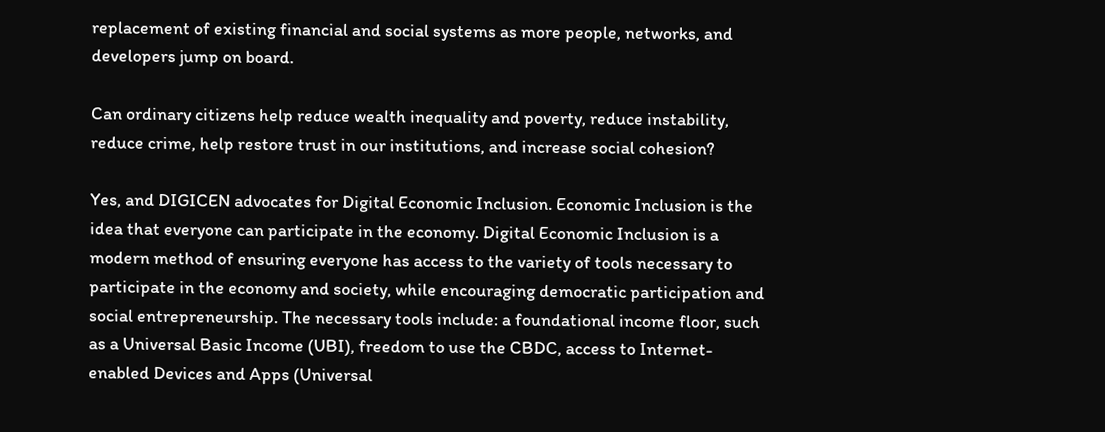replacement of existing financial and social systems as more people, networks, and developers jump on board.

Can ordinary citizens help reduce wealth inequality and poverty, reduce instability, reduce crime, help restore trust in our institutions, and increase social cohesion?

Yes, and DIGICEN advocates for Digital Economic Inclusion. Economic Inclusion is the idea that everyone can participate in the economy. Digital Economic Inclusion is a modern method of ensuring everyone has access to the variety of tools necessary to participate in the economy and society, while encouraging democratic participation and social entrepreneurship. The necessary tools include: a foundational income floor, such as a Universal Basic Income (UBI), freedom to use the CBDC, access to Internet-enabled Devices and Apps (Universal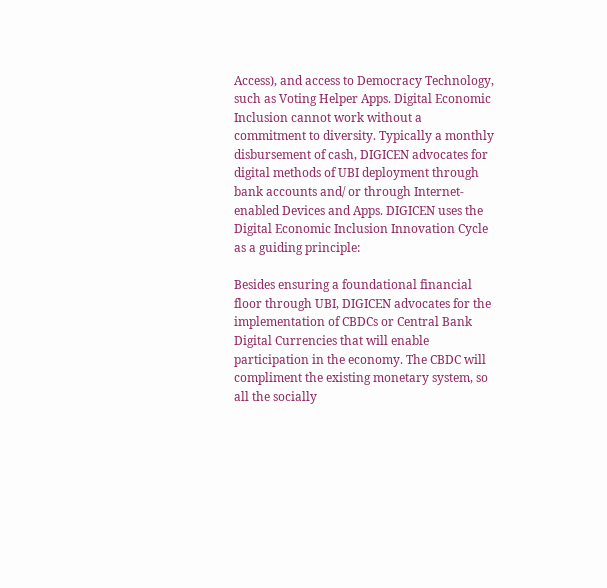Access), and access to Democracy Technology, such as Voting Helper Apps. Digital Economic Inclusion cannot work without a commitment to diversity. Typically a monthly disbursement of cash, DIGICEN advocates for digital methods of UBI deployment through bank accounts and/ or through Internet-enabled Devices and Apps. DIGICEN uses the Digital Economic Inclusion Innovation Cycle as a guiding principle:

Besides ensuring a foundational financial floor through UBI, DIGICEN advocates for the implementation of CBDCs or Central Bank Digital Currencies that will enable participation in the economy. The CBDC will compliment the existing monetary system, so all the socially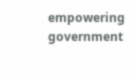empowering government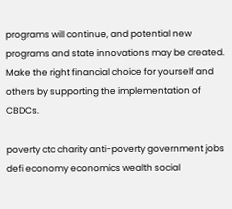programs will continue, and potential new programs and state innovations may be created. Make the right financial choice for yourself and others by supporting the implementation of CBDCs.

poverty ctc charity anti-poverty government jobs defi economy economics wealth social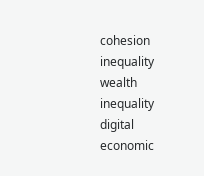cohesion inequality wealth inequality digital economic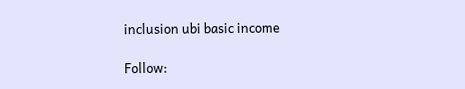inclusion ubi basic income

Follow: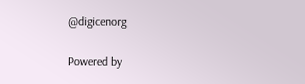@digicenorg

Powered by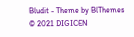Bludit - Theme by BlThemes
© 2021 DIGICEN